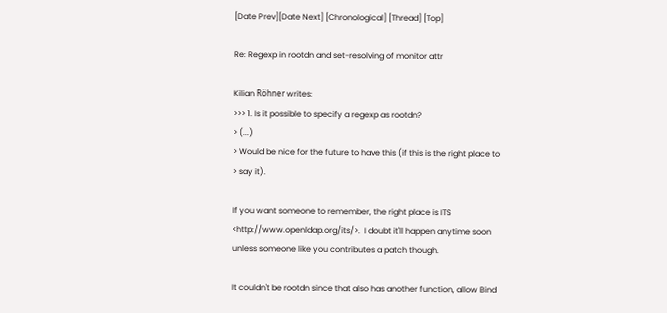[Date Prev][Date Next] [Chronological] [Thread] [Top]

Re: Regexp in rootdn and set-resolving of monitor attr

Kilian Röhner writes:
>>> 1. Is it possible to specify a regexp as rootdn?
> (...)
> Would be nice for the future to have this (if this is the right place to
> say it).

If you want someone to remember, the right place is ITS
<http://www.openldap.org/its/>.  I doubt it'll happen anytime soon
unless someone like you contributes a patch though.

It couldn't be rootdn since that also has another function, allow Bind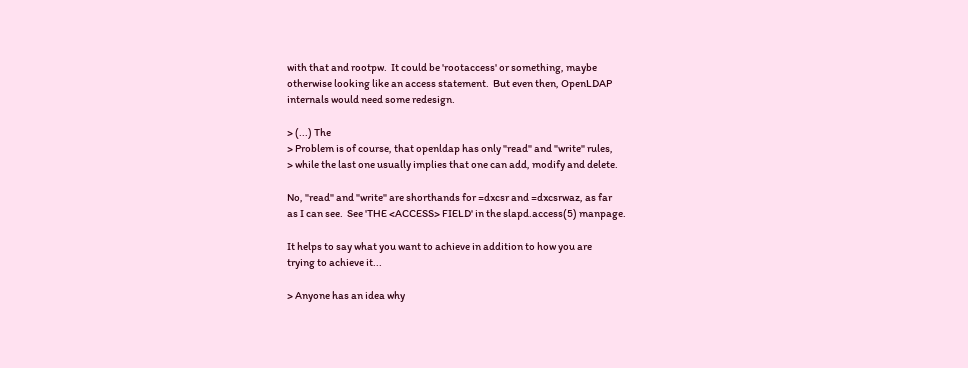with that and rootpw.  It could be 'rootaccess' or something, maybe
otherwise looking like an access statement.  But even then, OpenLDAP
internals would need some redesign.

> (...) The
> Problem is of course, that openldap has only "read" and "write" rules,
> while the last one usually implies that one can add, modify and delete.

No, "read" and "write" are shorthands for =dxcsr and =dxcsrwaz, as far
as I can see.  See 'THE <ACCESS> FIELD' in the slapd.access(5) manpage.

It helps to say what you want to achieve in addition to how you are
trying to achieve it...

> Anyone has an idea why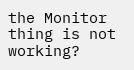the Monitor thing is not working?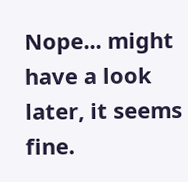Nope... might have a look later, it seems fine.